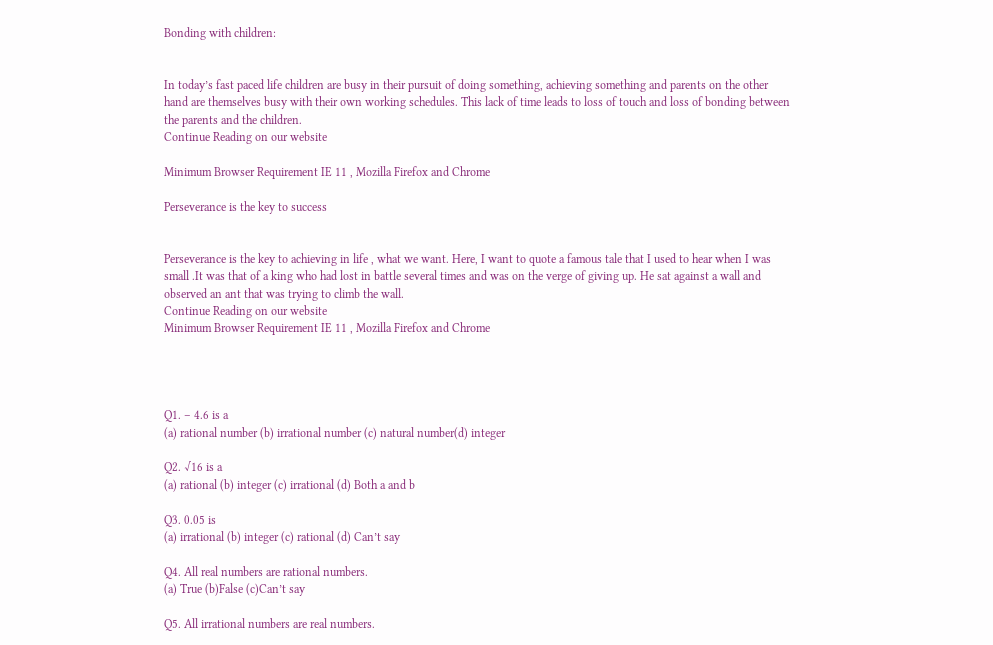Bonding with children:


In today’s fast paced life children are busy in their pursuit of doing something, achieving something and parents on the other hand are themselves busy with their own working schedules. This lack of time leads to loss of touch and loss of bonding between the parents and the children.
Continue Reading on our website

Minimum Browser Requirement IE 11 , Mozilla Firefox and Chrome

Perseverance is the key to success


Perseverance is the key to achieving in life , what we want. Here, I want to quote a famous tale that I used to hear when I was small .It was that of a king who had lost in battle several times and was on the verge of giving up. He sat against a wall and observed an ant that was trying to climb the wall.
Continue Reading on our website
Minimum Browser Requirement IE 11 , Mozilla Firefox and Chrome




Q1. – 4.6 is a
(a) rational number (b) irrational number (c) natural number(d) integer

Q2. √16 is a
(a) rational (b) integer (c) irrational (d) Both a and b

Q3. 0.05 is
(a) irrational (b) integer (c) rational (d) Can’t say

Q4. All real numbers are rational numbers.
(a) True (b)False (c)Can’t say

Q5. All irrational numbers are real numbers.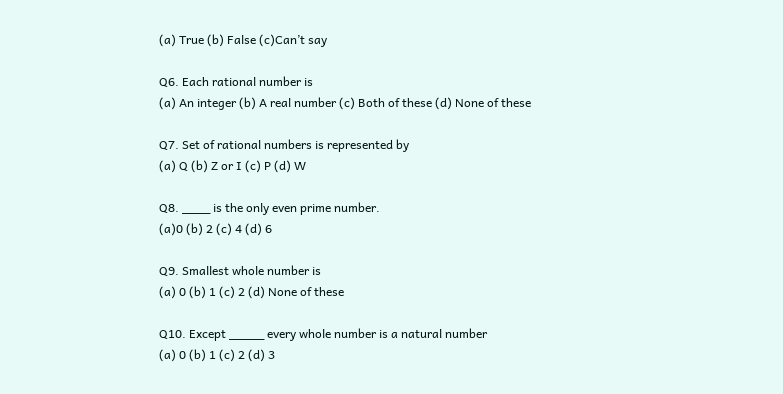(a) True (b) False (c)Can’t say

Q6. Each rational number is
(a) An integer (b) A real number (c) Both of these (d) None of these

Q7. Set of rational numbers is represented by
(a) Q (b) Z or I (c) P (d) W

Q8. ____ is the only even prime number.
(a)0 (b) 2 (c) 4 (d) 6

Q9. Smallest whole number is
(a) 0 (b) 1 (c) 2 (d) None of these

Q10. Except _____ every whole number is a natural number
(a) 0 (b) 1 (c) 2 (d) 3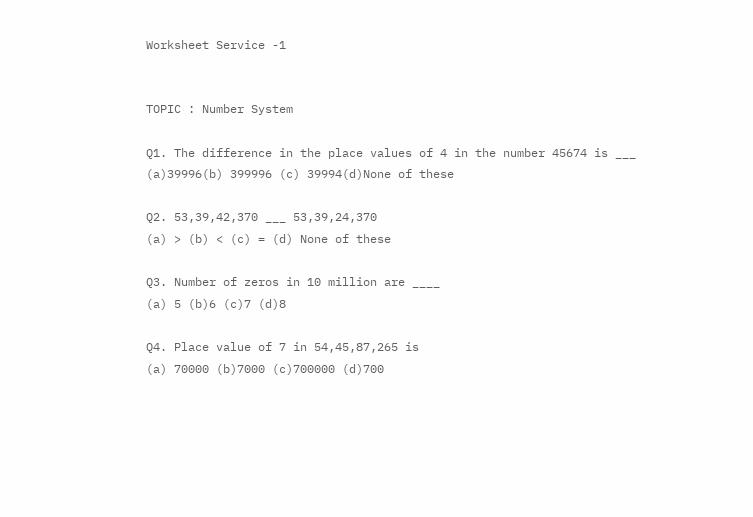Worksheet Service -1


TOPIC : Number System

Q1. The difference in the place values of 4 in the number 45674 is ___
(a)39996(b) 399996 (c) 39994(d)None of these

Q2. 53,39,42,370 ___ 53,39,24,370
(a) > (b) < (c) = (d) None of these

Q3. Number of zeros in 10 million are ____
(a) 5 (b)6 (c)7 (d)8

Q4. Place value of 7 in 54,45,87,265 is
(a) 70000 (b)7000 (c)700000 (d)700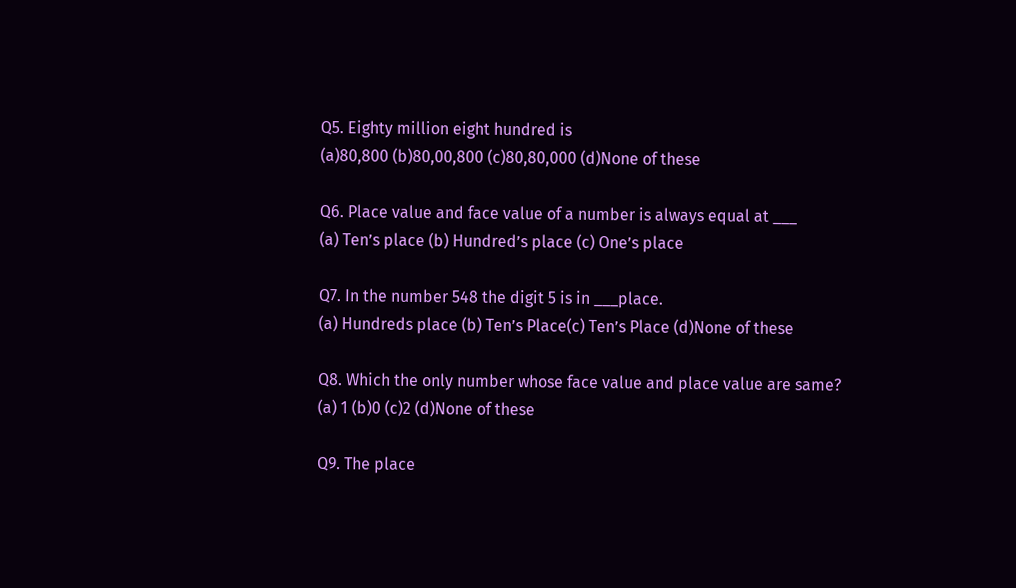Q5. Eighty million eight hundred is
(a)80,800 (b)80,00,800 (c)80,80,000 (d)None of these

Q6. Place value and face value of a number is always equal at ___
(a) Ten’s place (b) Hundred’s place (c) One’s place

Q7. In the number 548 the digit 5 is in ___place.
(a) Hundreds place (b) Ten’s Place(c) Ten’s Place (d)None of these

Q8. Which the only number whose face value and place value are same?
(a) 1 (b)0 (c)2 (d)None of these

Q9. The place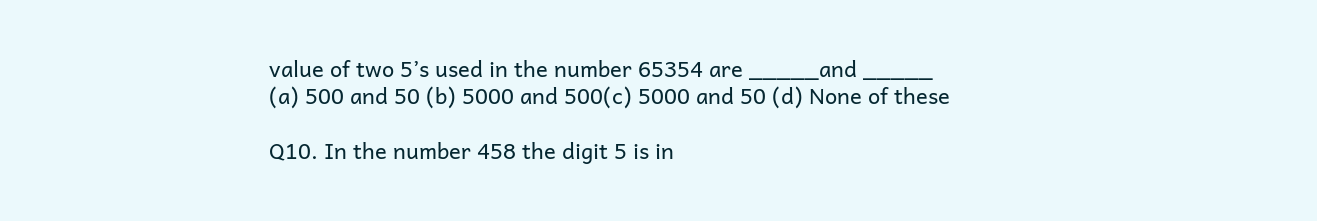value of two 5’s used in the number 65354 are _____and _____
(a) 500 and 50 (b) 5000 and 500(c) 5000 and 50 (d) None of these

Q10. In the number 458 the digit 5 is in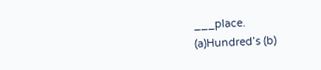___place.
(a)Hundred’s (b)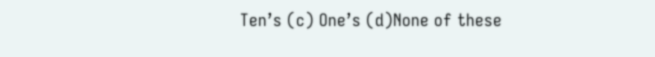Ten’s (c) One’s (d)None of these